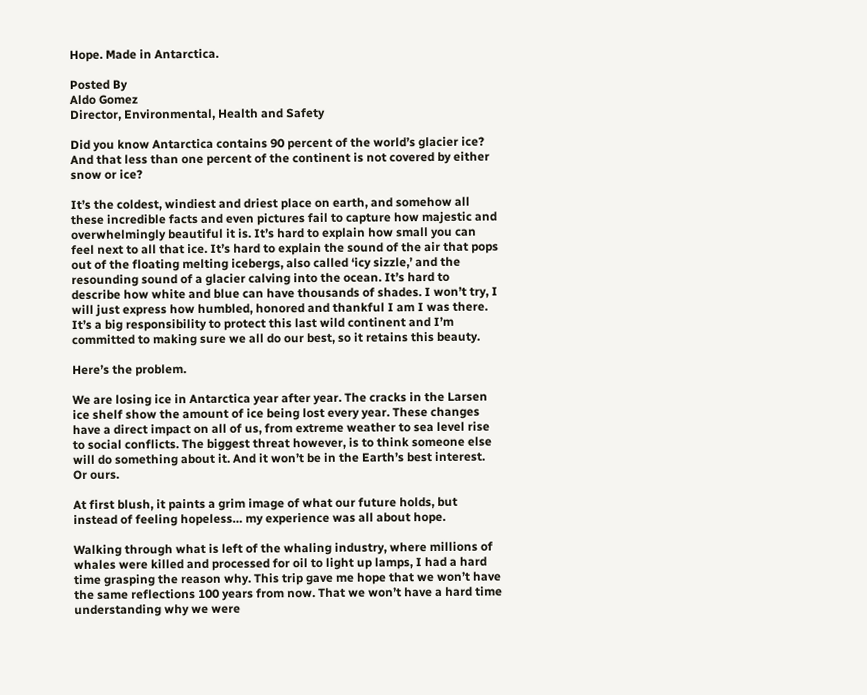Hope. Made in Antarctica.

Posted By
Aldo Gomez
Director, Environmental, Health and Safety

Did you know Antarctica contains 90 percent of the world’s glacier ice? And that less than one percent of the continent is not covered by either snow or ice?

It’s the coldest, windiest and driest place on earth, and somehow all these incredible facts and even pictures fail to capture how majestic and overwhelmingly beautiful it is. It’s hard to explain how small you can feel next to all that ice. It’s hard to explain the sound of the air that pops out of the floating melting icebergs, also called ‘icy sizzle,’ and the resounding sound of a glacier calving into the ocean. It’s hard to describe how white and blue can have thousands of shades. I won’t try, I will just express how humbled, honored and thankful I am I was there. It’s a big responsibility to protect this last wild continent and I’m committed to making sure we all do our best, so it retains this beauty.

Here’s the problem.

We are losing ice in Antarctica year after year. The cracks in the Larsen ice shelf show the amount of ice being lost every year. These changes have a direct impact on all of us, from extreme weather to sea level rise to social conflicts. The biggest threat however, is to think someone else will do something about it. And it won’t be in the Earth’s best interest. Or ours.

At first blush, it paints a grim image of what our future holds, but instead of feeling hopeless… my experience was all about hope.

Walking through what is left of the whaling industry, where millions of whales were killed and processed for oil to light up lamps, I had a hard time grasping the reason why. This trip gave me hope that we won’t have the same reflections 100 years from now. That we won’t have a hard time understanding why we were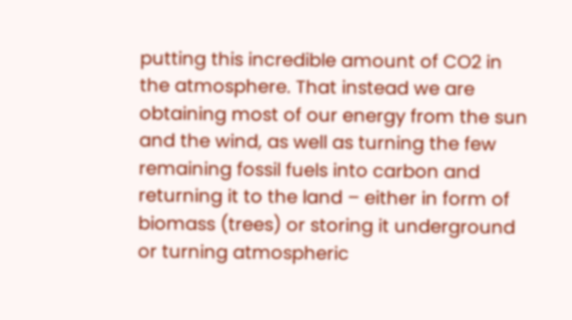putting this incredible amount of CO2 in the atmosphere. That instead we are obtaining most of our energy from the sun and the wind, as well as turning the few remaining fossil fuels into carbon and returning it to the land – either in form of biomass (trees) or storing it underground or turning atmospheric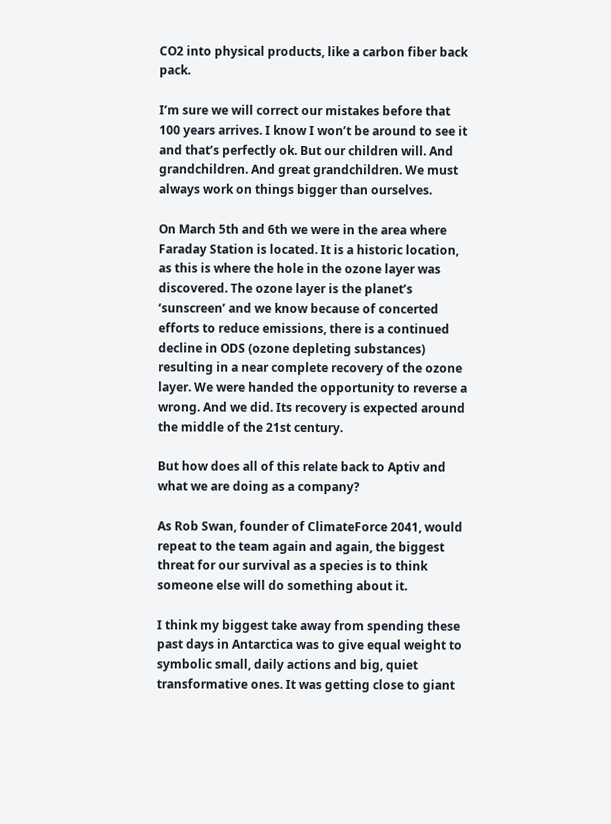CO2 into physical products, like a carbon fiber back pack.

I’m sure we will correct our mistakes before that 100 years arrives. I know I won’t be around to see it and that’s perfectly ok. But our children will. And grandchildren. And great grandchildren. We must always work on things bigger than ourselves.

On March 5th and 6th we were in the area where Faraday Station is located. It is a historic location, as this is where the hole in the ozone layer was discovered. The ozone layer is the planet’s ‘sunscreen’ and we know because of concerted efforts to reduce emissions, there is a continued decline in ODS (ozone depleting substances) resulting in a near complete recovery of the ozone layer. We were handed the opportunity to reverse a wrong. And we did. Its recovery is expected around the middle of the 21st century.

But how does all of this relate back to Aptiv and what we are doing as a company?

As Rob Swan, founder of ClimateForce 2041, would repeat to the team again and again, the biggest threat for our survival as a species is to think someone else will do something about it.

I think my biggest take away from spending these past days in Antarctica was to give equal weight to symbolic small, daily actions and big, quiet transformative ones. It was getting close to giant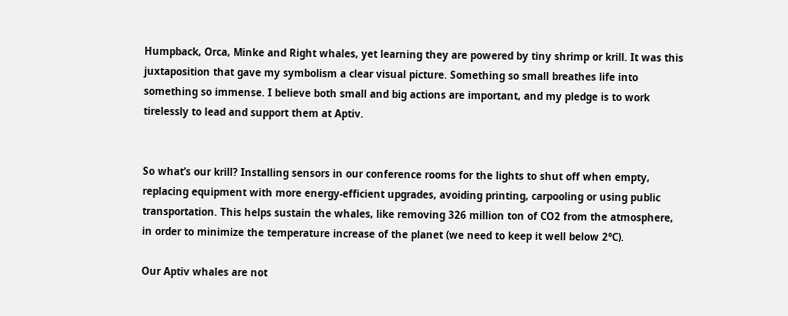Humpback, Orca, Minke and Right whales, yet learning they are powered by tiny shrimp or krill. It was this juxtaposition that gave my symbolism a clear visual picture. Something so small breathes life into something so immense. I believe both small and big actions are important, and my pledge is to work tirelessly to lead and support them at Aptiv.


So what’s our krill? Installing sensors in our conference rooms for the lights to shut off when empty, replacing equipment with more energy-efficient upgrades, avoiding printing, carpooling or using public transportation. This helps sustain the whales, like removing 326 million ton of CO2 from the atmosphere, in order to minimize the temperature increase of the planet (we need to keep it well below 2°C).

Our Aptiv whales are not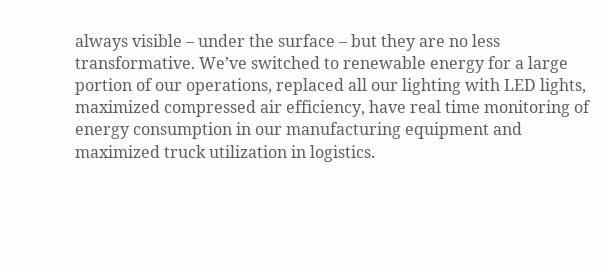always visible – under the surface – but they are no less transformative. We’ve switched to renewable energy for a large portion of our operations, replaced all our lighting with LED lights, maximized compressed air efficiency, have real time monitoring of energy consumption in our manufacturing equipment and maximized truck utilization in logistics.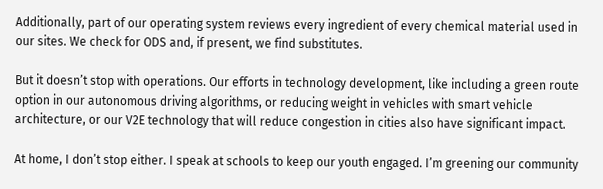Additionally, part of our operating system reviews every ingredient of every chemical material used in our sites. We check for ODS and, if present, we find substitutes.

But it doesn’t stop with operations. Our efforts in technology development, like including a green route option in our autonomous driving algorithms, or reducing weight in vehicles with smart vehicle architecture, or our V2E technology that will reduce congestion in cities also have significant impact.

At home, I don’t stop either. I speak at schools to keep our youth engaged. I’m greening our community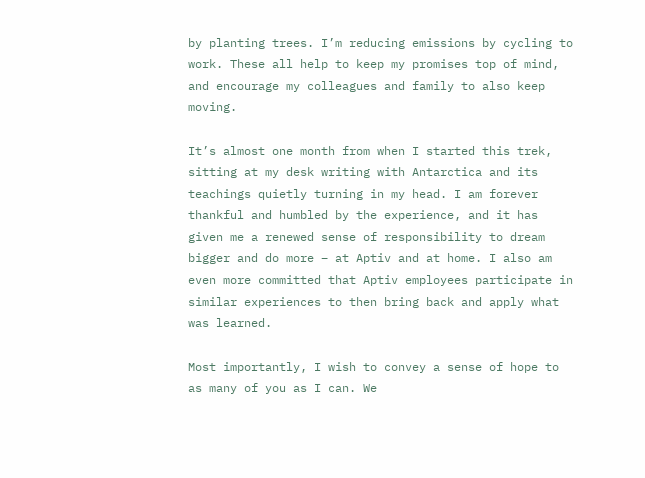by planting trees. I’m reducing emissions by cycling to work. These all help to keep my promises top of mind, and encourage my colleagues and family to also keep moving.

It’s almost one month from when I started this trek, sitting at my desk writing with Antarctica and its teachings quietly turning in my head. I am forever thankful and humbled by the experience, and it has given me a renewed sense of responsibility to dream bigger and do more – at Aptiv and at home. I also am even more committed that Aptiv employees participate in similar experiences to then bring back and apply what was learned.

Most importantly, I wish to convey a sense of hope to as many of you as I can. We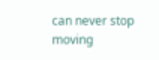can never stop moving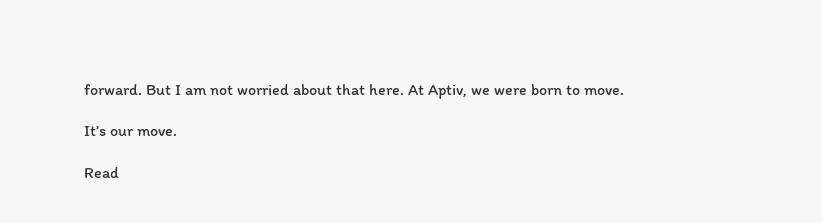forward. But I am not worried about that here. At Aptiv, we were born to move.

It’s our move.

Read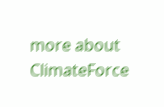more about ClimateForce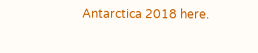Antarctica 2018 here.